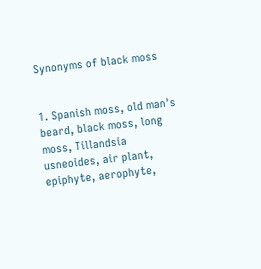Synonyms of black moss


1. Spanish moss, old man's beard, black moss, long moss, Tillandsia usneoides, air plant, epiphyte, aerophyte,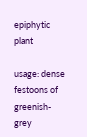epiphytic plant

usage: dense festoons of greenish-grey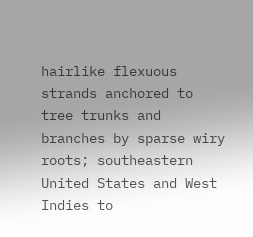hairlike flexuous strands anchored to tree trunks and branches by sparse wiry roots; southeastern United States and West Indies to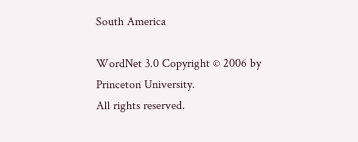South America

WordNet 3.0 Copyright © 2006 by Princeton University.
All rights reserved.